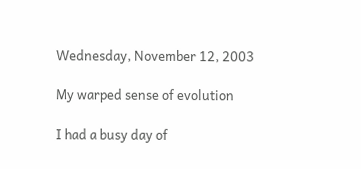Wednesday, November 12, 2003

My warped sense of evolution

I had a busy day of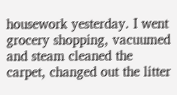housework yesterday. I went grocery shopping, vacuumed and steam cleaned the carpet, changed out the litter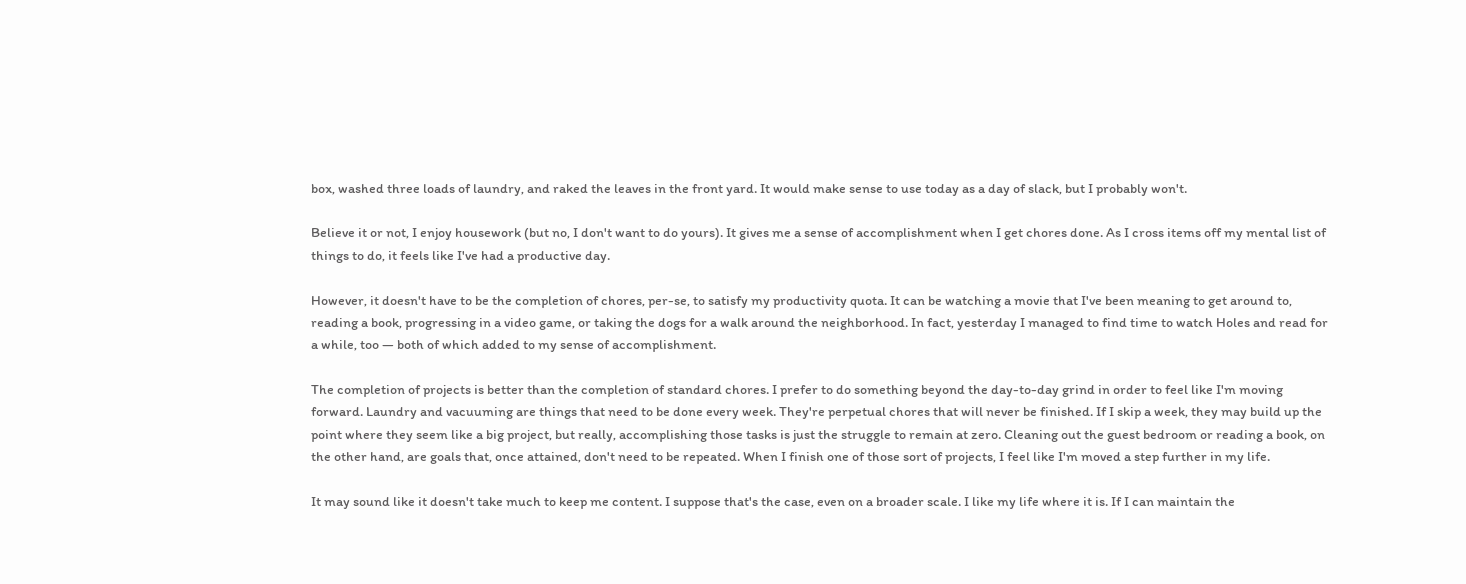box, washed three loads of laundry, and raked the leaves in the front yard. It would make sense to use today as a day of slack, but I probably won't.

Believe it or not, I enjoy housework (but no, I don't want to do yours). It gives me a sense of accomplishment when I get chores done. As I cross items off my mental list of things to do, it feels like I've had a productive day.

However, it doesn't have to be the completion of chores, per-se, to satisfy my productivity quota. It can be watching a movie that I've been meaning to get around to, reading a book, progressing in a video game, or taking the dogs for a walk around the neighborhood. In fact, yesterday I managed to find time to watch Holes and read for a while, too — both of which added to my sense of accomplishment.

The completion of projects is better than the completion of standard chores. I prefer to do something beyond the day-to-day grind in order to feel like I'm moving forward. Laundry and vacuuming are things that need to be done every week. They're perpetual chores that will never be finished. If I skip a week, they may build up the point where they seem like a big project, but really, accomplishing those tasks is just the struggle to remain at zero. Cleaning out the guest bedroom or reading a book, on the other hand, are goals that, once attained, don't need to be repeated. When I finish one of those sort of projects, I feel like I'm moved a step further in my life.

It may sound like it doesn't take much to keep me content. I suppose that's the case, even on a broader scale. I like my life where it is. If I can maintain the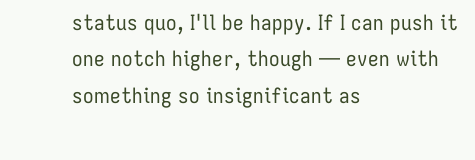status quo, I'll be happy. If I can push it one notch higher, though — even with something so insignificant as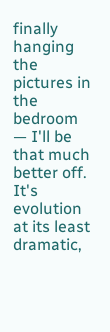finally hanging the pictures in the bedroom — I'll be that much better off. It's evolution at its least dramatic,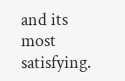and its most satisfying.